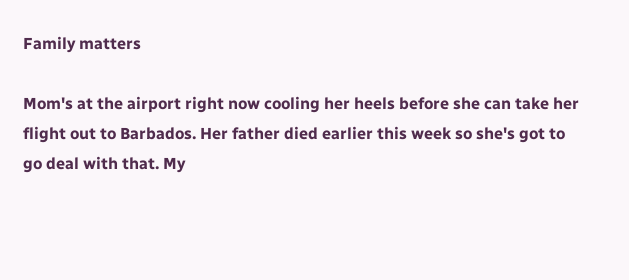Family matters

Mom's at the airport right now cooling her heels before she can take her flight out to Barbados. Her father died earlier this week so she's got to go deal with that. My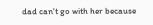dad can't go with her because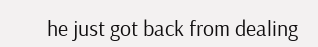he just got back from dealing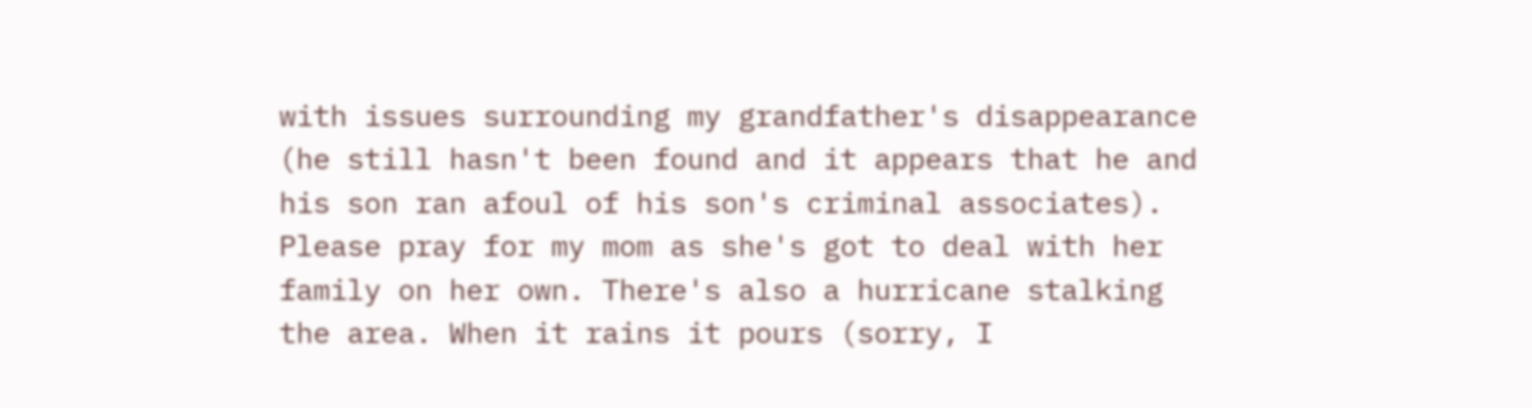with issues surrounding my grandfather's disappearance (he still hasn't been found and it appears that he and his son ran afoul of his son's criminal associates). Please pray for my mom as she's got to deal with her family on her own. There's also a hurricane stalking the area. When it rains it pours (sorry, I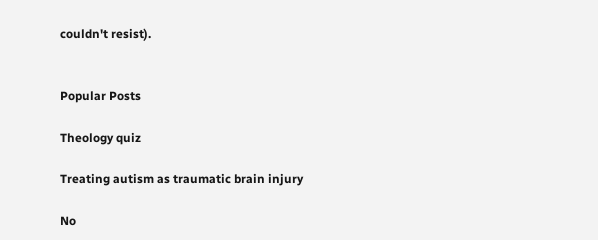couldn't resist).


Popular Posts

Theology quiz

Treating autism as traumatic brain injury

No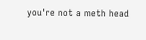you're not a meth head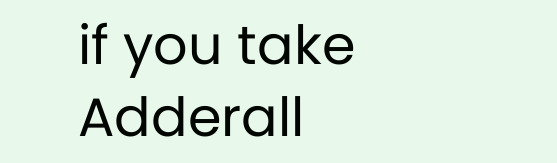if you take Adderall